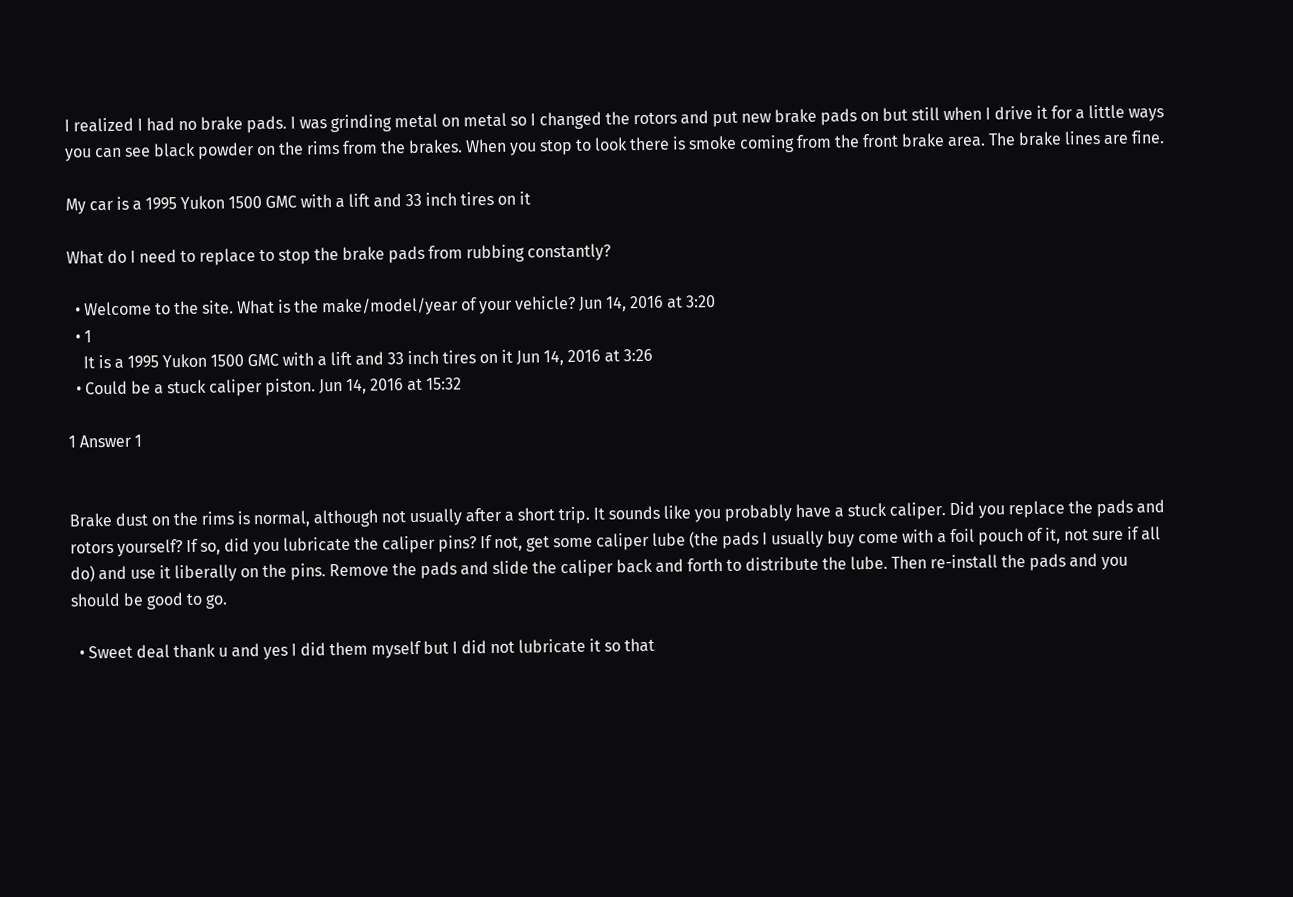I realized I had no brake pads. I was grinding metal on metal so I changed the rotors and put new brake pads on but still when I drive it for a little ways you can see black powder on the rims from the brakes. When you stop to look there is smoke coming from the front brake area. The brake lines are fine.

My car is a 1995 Yukon 1500 GMC with a lift and 33 inch tires on it

What do I need to replace to stop the brake pads from rubbing constantly?

  • Welcome to the site. What is the make/model/year of your vehicle? Jun 14, 2016 at 3:20
  • 1
    It is a 1995 Yukon 1500 GMC with a lift and 33 inch tires on it Jun 14, 2016 at 3:26
  • Could be a stuck caliper piston. Jun 14, 2016 at 15:32

1 Answer 1


Brake dust on the rims is normal, although not usually after a short trip. It sounds like you probably have a stuck caliper. Did you replace the pads and rotors yourself? If so, did you lubricate the caliper pins? If not, get some caliper lube (the pads I usually buy come with a foil pouch of it, not sure if all do) and use it liberally on the pins. Remove the pads and slide the caliper back and forth to distribute the lube. Then re-install the pads and you should be good to go.

  • Sweet deal thank u and yes I did them myself but I did not lubricate it so that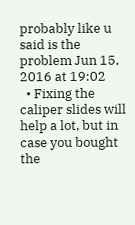probably like u said is the problem Jun 15, 2016 at 19:02
  • Fixing the caliper slides will help a lot, but in case you bought the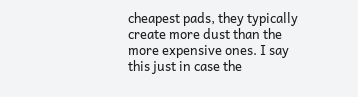cheapest pads, they typically create more dust than the more expensive ones. I say this just in case the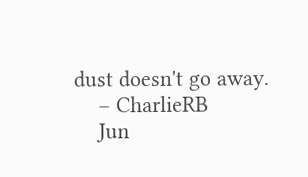dust doesn't go away.
    – CharlieRB
    Jun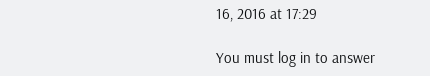16, 2016 at 17:29

You must log in to answer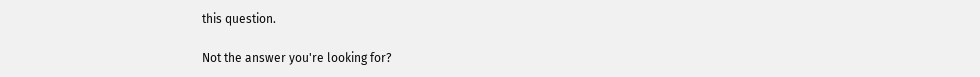this question.

Not the answer you're looking for?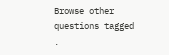Browse other questions tagged .